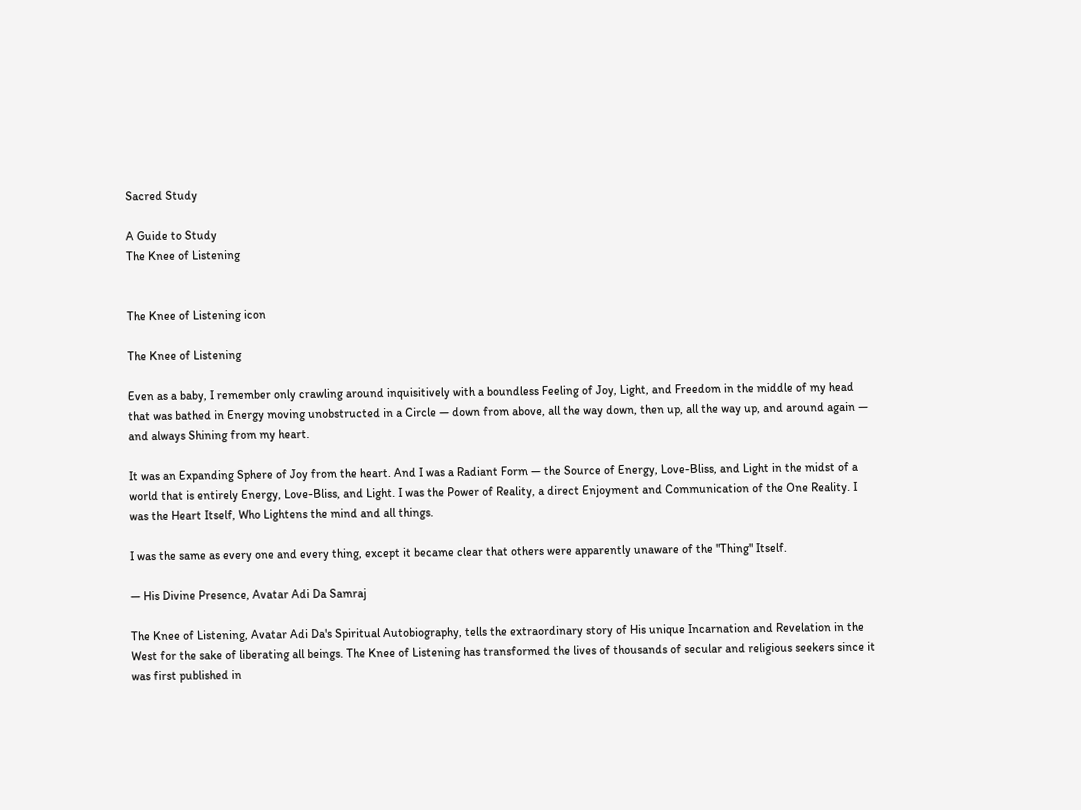Sacred Study

A Guide to Study
The Knee of Listening


The Knee of Listening icon

The Knee of Listening

Even as a baby, I remember only crawling around inquisitively with a boundless Feeling of Joy, Light, and Freedom in the middle of my head that was bathed in Energy moving unobstructed in a Circle — down from above, all the way down, then up, all the way up, and around again — and always Shining from my heart.

It was an Expanding Sphere of Joy from the heart. And I was a Radiant Form — the Source of Energy, Love-Bliss, and Light in the midst of a world that is entirely Energy, Love-Bliss, and Light. I was the Power of Reality, a direct Enjoyment and Communication of the One Reality. I was the Heart Itself, Who Lightens the mind and all things.

I was the same as every one and every thing, except it became clear that others were apparently unaware of the "Thing" Itself.

— His Divine Presence, Avatar Adi Da Samraj

The Knee of Listening, Avatar Adi Da's Spiritual Autobiography, tells the extraordinary story of His unique Incarnation and Revelation in the West for the sake of liberating all beings. The Knee of Listening has transformed the lives of thousands of secular and religious seekers since it was first published in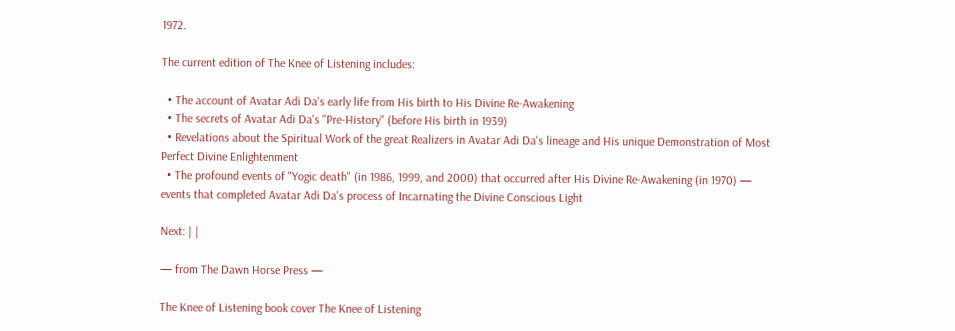1972.

The current edition of The Knee of Listening includes:

  • The account of Avatar Adi Da's early life from His birth to His Divine Re-Awakening
  • The secrets of Avatar Adi Da's "Pre-History" (before His birth in 1939)
  • Revelations about the Spiritual Work of the great Realizers in Avatar Adi Da's lineage and His unique Demonstration of Most Perfect Divine Enlightenment
  • The profound events of "Yogic death" (in 1986, 1999, and 2000) that occurred after His Divine Re-Awakening (in 1970) — events that completed Avatar Adi Da's process of Incarnating the Divine Conscious Light

Next: | |

— from The Dawn Horse Press —

The Knee of Listening book cover The Knee of Listening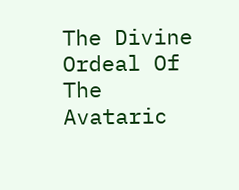The Divine Ordeal Of The Avataric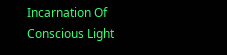Incarnation Of Conscious Light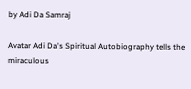by Adi Da Samraj

Avatar Adi Da's Spiritual Autobiography tells the miraculous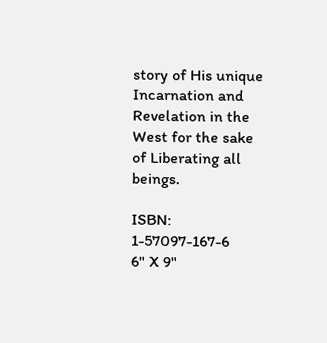story of His unique Incarnation and Revelation in the West for the sake of Liberating all beings.

ISBN: 1-57097-167-6
6" X 9"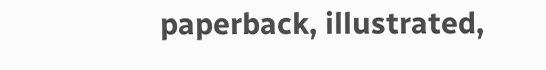paperback, illustrated,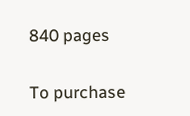840 pages


To purchase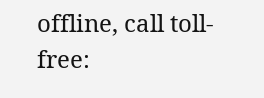offline, call toll-free: